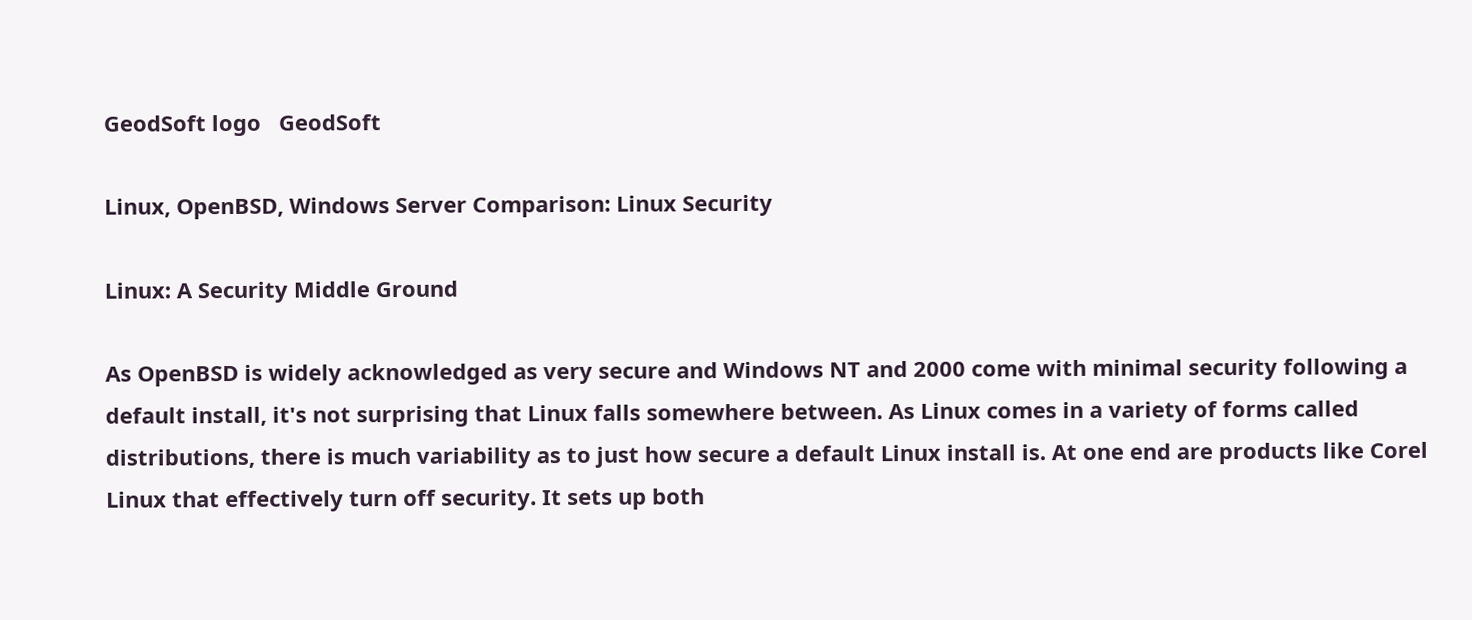GeodSoft logo   GeodSoft

Linux, OpenBSD, Windows Server Comparison: Linux Security

Linux: A Security Middle Ground

As OpenBSD is widely acknowledged as very secure and Windows NT and 2000 come with minimal security following a default install, it's not surprising that Linux falls somewhere between. As Linux comes in a variety of forms called distributions, there is much variability as to just how secure a default Linux install is. At one end are products like Corel Linux that effectively turn off security. It sets up both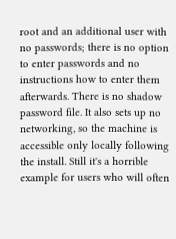root and an additional user with no passwords; there is no option to enter passwords and no instructions how to enter them afterwards. There is no shadow password file. It also sets up no networking, so the machine is accessible only locally following the install. Still it's a horrible example for users who will often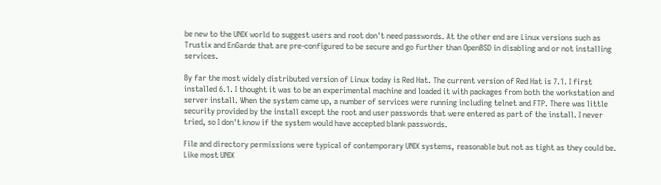be new to the UNIX world to suggest users and root don't need passwords. At the other end are Linux versions such as Trustix and EnGarde that are pre-configured to be secure and go further than OpenBSD in disabling and or not installing services.

By far the most widely distributed version of Linux today is Red Hat. The current version of Red Hat is 7.1. I first installed 6.1. I thought it was to be an experimental machine and loaded it with packages from both the workstation and server install. When the system came up, a number of services were running including telnet and FTP. There was little security provided by the install except the root and user passwords that were entered as part of the install. I never tried, so I don't know if the system would have accepted blank passwords.

File and directory permissions were typical of contemporary UNIX systems, reasonable but not as tight as they could be. Like most UNIX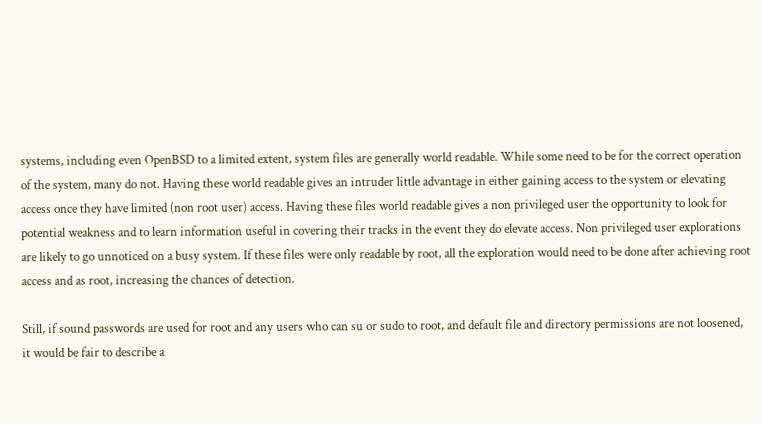systems, including even OpenBSD to a limited extent, system files are generally world readable. While some need to be for the correct operation of the system, many do not. Having these world readable gives an intruder little advantage in either gaining access to the system or elevating access once they have limited (non root user) access. Having these files world readable gives a non privileged user the opportunity to look for potential weakness and to learn information useful in covering their tracks in the event they do elevate access. Non privileged user explorations are likely to go unnoticed on a busy system. If these files were only readable by root, all the exploration would need to be done after achieving root access and as root, increasing the chances of detection.

Still, if sound passwords are used for root and any users who can su or sudo to root, and default file and directory permissions are not loosened, it would be fair to describe a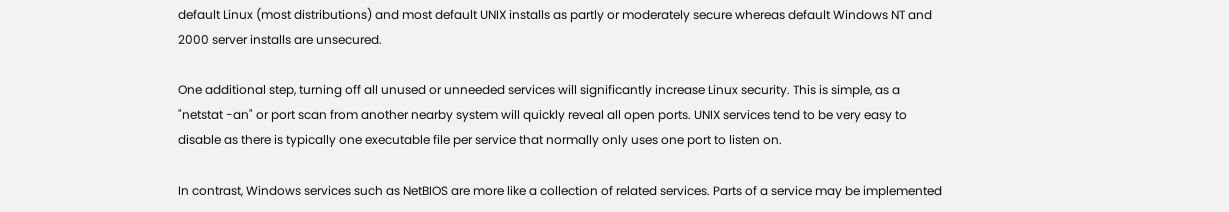default Linux (most distributions) and most default UNIX installs as partly or moderately secure whereas default Windows NT and 2000 server installs are unsecured.

One additional step, turning off all unused or unneeded services will significantly increase Linux security. This is simple, as a "netstat -an" or port scan from another nearby system will quickly reveal all open ports. UNIX services tend to be very easy to disable as there is typically one executable file per service that normally only uses one port to listen on.

In contrast, Windows services such as NetBIOS are more like a collection of related services. Parts of a service may be implemented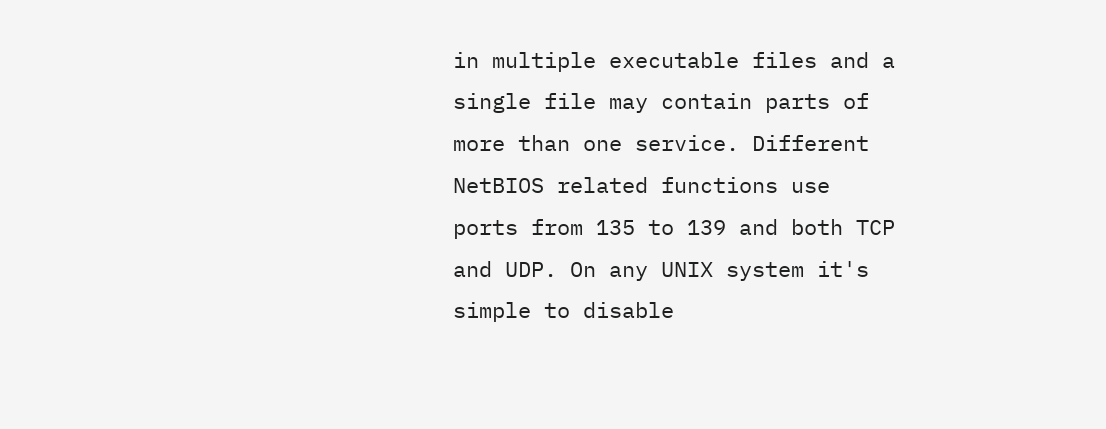in multiple executable files and a single file may contain parts of more than one service. Different NetBIOS related functions use ports from 135 to 139 and both TCP and UDP. On any UNIX system it's simple to disable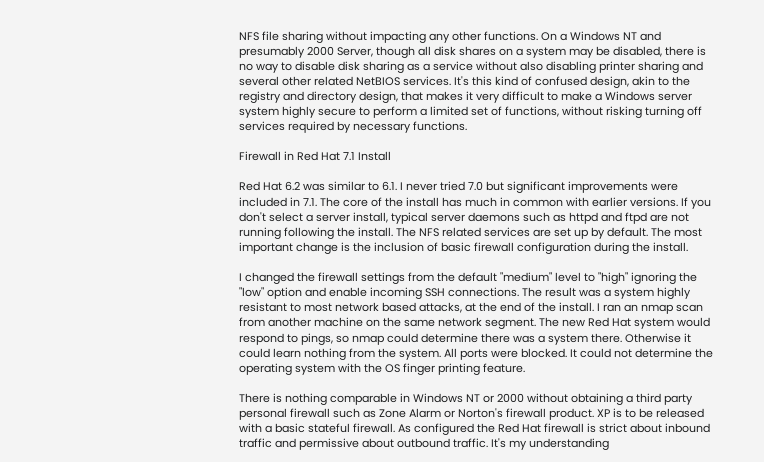NFS file sharing without impacting any other functions. On a Windows NT and presumably 2000 Server, though all disk shares on a system may be disabled, there is no way to disable disk sharing as a service without also disabling printer sharing and several other related NetBIOS services. It's this kind of confused design, akin to the registry and directory design, that makes it very difficult to make a Windows server system highly secure to perform a limited set of functions, without risking turning off services required by necessary functions.

Firewall in Red Hat 7.1 Install

Red Hat 6.2 was similar to 6.1. I never tried 7.0 but significant improvements were included in 7.1. The core of the install has much in common with earlier versions. If you don't select a server install, typical server daemons such as httpd and ftpd are not running following the install. The NFS related services are set up by default. The most important change is the inclusion of basic firewall configuration during the install.

I changed the firewall settings from the default "medium" level to "high" ignoring the "low" option and enable incoming SSH connections. The result was a system highly resistant to most network based attacks, at the end of the install. I ran an nmap scan from another machine on the same network segment. The new Red Hat system would respond to pings, so nmap could determine there was a system there. Otherwise it could learn nothing from the system. All ports were blocked. It could not determine the operating system with the OS finger printing feature.

There is nothing comparable in Windows NT or 2000 without obtaining a third party personal firewall such as Zone Alarm or Norton's firewall product. XP is to be released with a basic stateful firewall. As configured the Red Hat firewall is strict about inbound traffic and permissive about outbound traffic. It's my understanding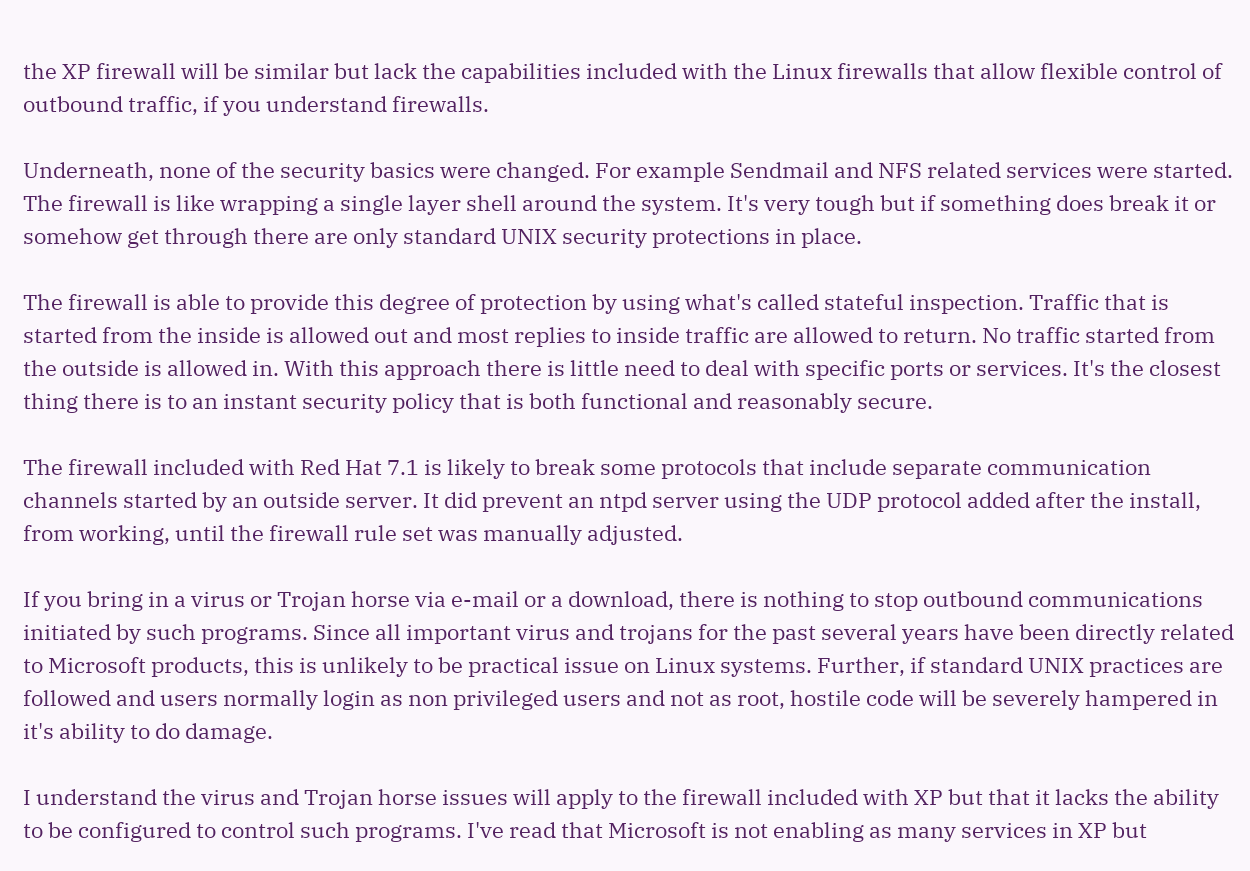the XP firewall will be similar but lack the capabilities included with the Linux firewalls that allow flexible control of outbound traffic, if you understand firewalls.

Underneath, none of the security basics were changed. For example Sendmail and NFS related services were started. The firewall is like wrapping a single layer shell around the system. It's very tough but if something does break it or somehow get through there are only standard UNIX security protections in place.

The firewall is able to provide this degree of protection by using what's called stateful inspection. Traffic that is started from the inside is allowed out and most replies to inside traffic are allowed to return. No traffic started from the outside is allowed in. With this approach there is little need to deal with specific ports or services. It's the closest thing there is to an instant security policy that is both functional and reasonably secure.

The firewall included with Red Hat 7.1 is likely to break some protocols that include separate communication channels started by an outside server. It did prevent an ntpd server using the UDP protocol added after the install, from working, until the firewall rule set was manually adjusted.

If you bring in a virus or Trojan horse via e-mail or a download, there is nothing to stop outbound communications initiated by such programs. Since all important virus and trojans for the past several years have been directly related to Microsoft products, this is unlikely to be practical issue on Linux systems. Further, if standard UNIX practices are followed and users normally login as non privileged users and not as root, hostile code will be severely hampered in it's ability to do damage.

I understand the virus and Trojan horse issues will apply to the firewall included with XP but that it lacks the ability to be configured to control such programs. I've read that Microsoft is not enabling as many services in XP but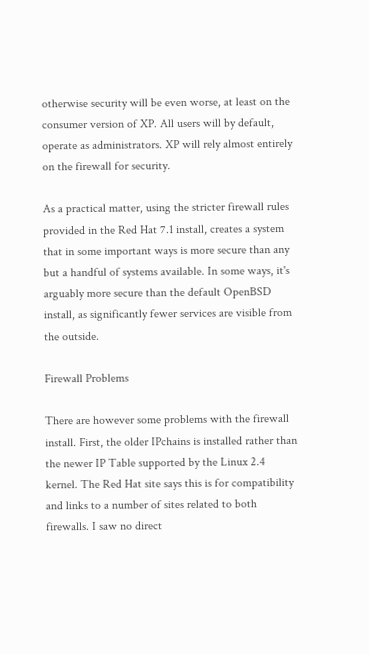otherwise security will be even worse, at least on the consumer version of XP. All users will by default, operate as administrators. XP will rely almost entirely on the firewall for security.

As a practical matter, using the stricter firewall rules provided in the Red Hat 7.1 install, creates a system that in some important ways is more secure than any but a handful of systems available. In some ways, it's arguably more secure than the default OpenBSD install, as significantly fewer services are visible from the outside.

Firewall Problems

There are however some problems with the firewall install. First, the older IPchains is installed rather than the newer IP Table supported by the Linux 2.4 kernel. The Red Hat site says this is for compatibility and links to a number of sites related to both firewalls. I saw no direct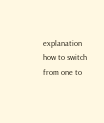explanation how to switch from one to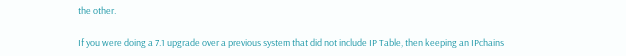the other.

If you were doing a 7.1 upgrade over a previous system that did not include IP Table, then keeping an IPchains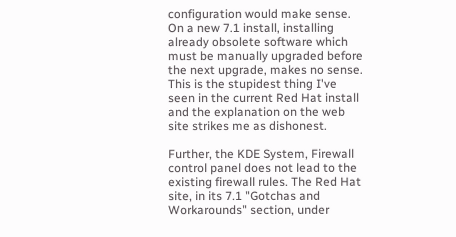configuration would make sense. On a new 7.1 install, installing already obsolete software which must be manually upgraded before the next upgrade, makes no sense. This is the stupidest thing I've seen in the current Red Hat install and the explanation on the web site strikes me as dishonest.

Further, the KDE System, Firewall control panel does not lead to the existing firewall rules. The Red Hat site, in its 7.1 "Gotchas and Workarounds" section, under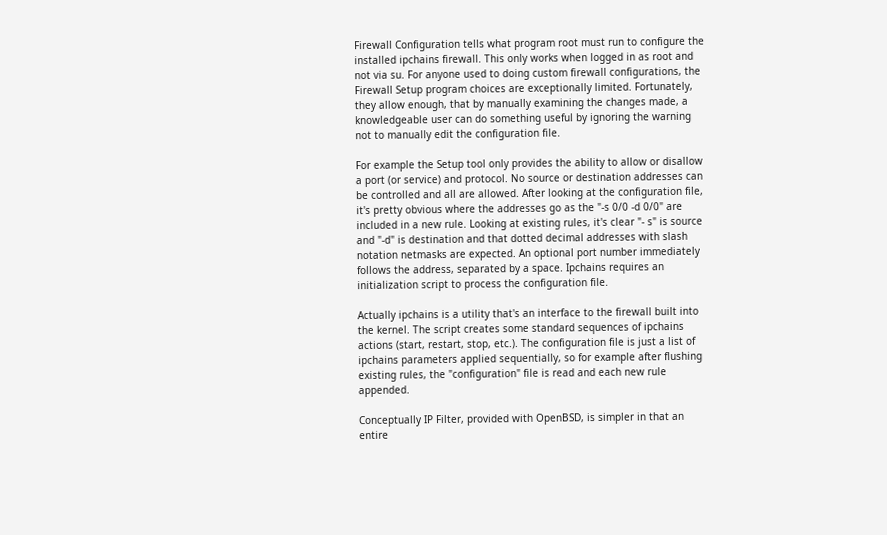Firewall Configuration tells what program root must run to configure the installed ipchains firewall. This only works when logged in as root and not via su. For anyone used to doing custom firewall configurations, the Firewall Setup program choices are exceptionally limited. Fortunately, they allow enough, that by manually examining the changes made, a knowledgeable user can do something useful by ignoring the warning not to manually edit the configuration file.

For example the Setup tool only provides the ability to allow or disallow a port (or service) and protocol. No source or destination addresses can be controlled and all are allowed. After looking at the configuration file, it's pretty obvious where the addresses go as the "-s 0/0 -d 0/0" are included in a new rule. Looking at existing rules, it's clear "- s" is source and "-d" is destination and that dotted decimal addresses with slash notation netmasks are expected. An optional port number immediately follows the address, separated by a space. Ipchains requires an initialization script to process the configuration file.

Actually ipchains is a utility that's an interface to the firewall built into the kernel. The script creates some standard sequences of ipchains actions (start, restart, stop, etc.). The configuration file is just a list of ipchains parameters applied sequentially, so for example after flushing existing rules, the "configuration" file is read and each new rule appended.

Conceptually IP Filter, provided with OpenBSD, is simpler in that an entire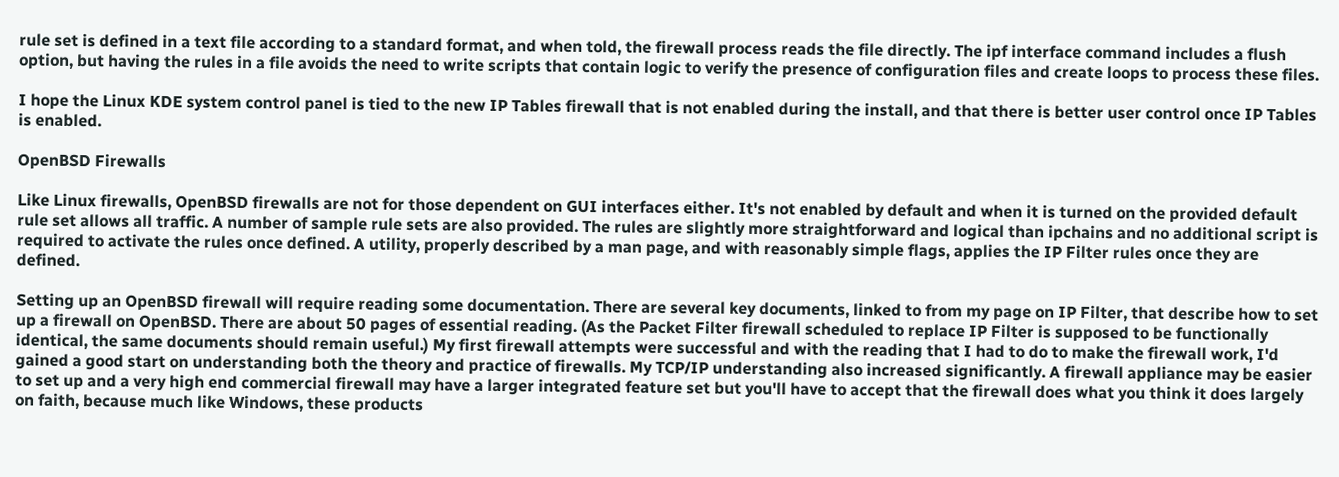rule set is defined in a text file according to a standard format, and when told, the firewall process reads the file directly. The ipf interface command includes a flush option, but having the rules in a file avoids the need to write scripts that contain logic to verify the presence of configuration files and create loops to process these files.

I hope the Linux KDE system control panel is tied to the new IP Tables firewall that is not enabled during the install, and that there is better user control once IP Tables is enabled.

OpenBSD Firewalls

Like Linux firewalls, OpenBSD firewalls are not for those dependent on GUI interfaces either. It's not enabled by default and when it is turned on the provided default rule set allows all traffic. A number of sample rule sets are also provided. The rules are slightly more straightforward and logical than ipchains and no additional script is required to activate the rules once defined. A utility, properly described by a man page, and with reasonably simple flags, applies the IP Filter rules once they are defined.

Setting up an OpenBSD firewall will require reading some documentation. There are several key documents, linked to from my page on IP Filter, that describe how to set up a firewall on OpenBSD. There are about 50 pages of essential reading. (As the Packet Filter firewall scheduled to replace IP Filter is supposed to be functionally identical, the same documents should remain useful.) My first firewall attempts were successful and with the reading that I had to do to make the firewall work, I'd gained a good start on understanding both the theory and practice of firewalls. My TCP/IP understanding also increased significantly. A firewall appliance may be easier to set up and a very high end commercial firewall may have a larger integrated feature set but you'll have to accept that the firewall does what you think it does largely on faith, because much like Windows, these products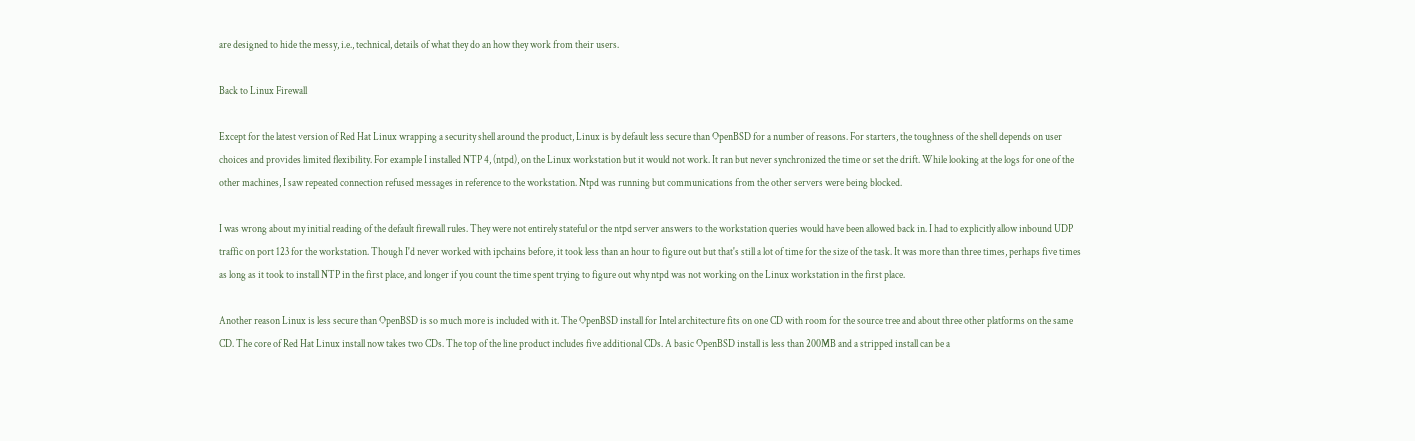are designed to hide the messy, i.e., technical, details of what they do an how they work from their users.

Back to Linux Firewall

Except for the latest version of Red Hat Linux wrapping a security shell around the product, Linux is by default less secure than OpenBSD for a number of reasons. For starters, the toughness of the shell depends on user choices and provides limited flexibility. For example I installed NTP 4, (ntpd), on the Linux workstation but it would not work. It ran but never synchronized the time or set the drift. While looking at the logs for one of the other machines, I saw repeated connection refused messages in reference to the workstation. Ntpd was running but communications from the other servers were being blocked.

I was wrong about my initial reading of the default firewall rules. They were not entirely stateful or the ntpd server answers to the workstation queries would have been allowed back in. I had to explicitly allow inbound UDP traffic on port 123 for the workstation. Though I'd never worked with ipchains before, it took less than an hour to figure out but that's still a lot of time for the size of the task. It was more than three times, perhaps five times as long as it took to install NTP in the first place, and longer if you count the time spent trying to figure out why ntpd was not working on the Linux workstation in the first place.

Another reason Linux is less secure than OpenBSD is so much more is included with it. The OpenBSD install for Intel architecture fits on one CD with room for the source tree and about three other platforms on the same CD. The core of Red Hat Linux install now takes two CDs. The top of the line product includes five additional CDs. A basic OpenBSD install is less than 200MB and a stripped install can be a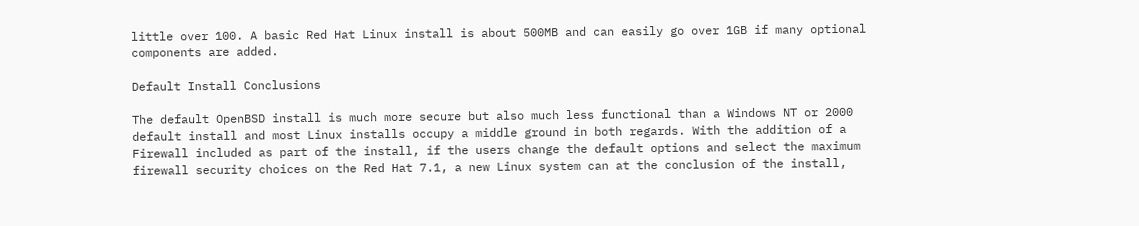little over 100. A basic Red Hat Linux install is about 500MB and can easily go over 1GB if many optional components are added.

Default Install Conclusions

The default OpenBSD install is much more secure but also much less functional than a Windows NT or 2000 default install and most Linux installs occupy a middle ground in both regards. With the addition of a Firewall included as part of the install, if the users change the default options and select the maximum firewall security choices on the Red Hat 7.1, a new Linux system can at the conclusion of the install,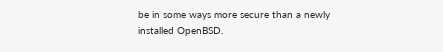be in some ways more secure than a newly installed OpenBSD.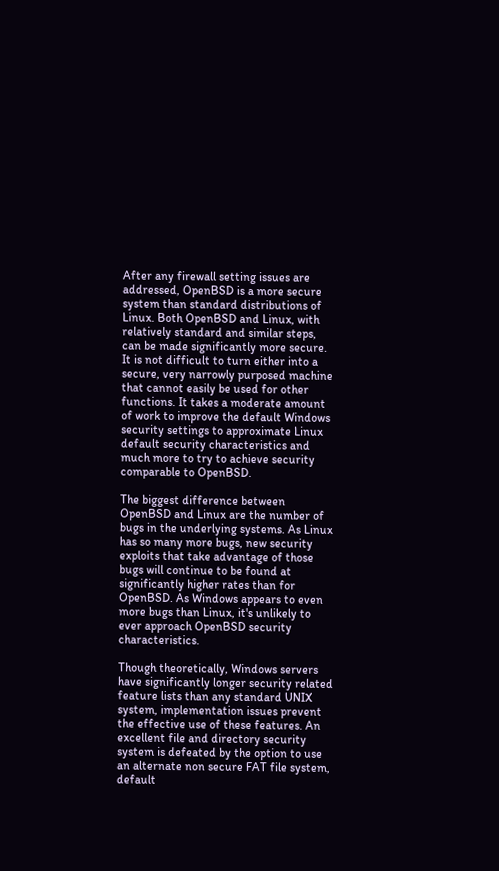After any firewall setting issues are addressed, OpenBSD is a more secure system than standard distributions of Linux. Both OpenBSD and Linux, with relatively standard and similar steps, can be made significantly more secure. It is not difficult to turn either into a secure, very narrowly purposed machine that cannot easily be used for other functions. It takes a moderate amount of work to improve the default Windows security settings to approximate Linux default security characteristics and much more to try to achieve security comparable to OpenBSD.

The biggest difference between OpenBSD and Linux are the number of bugs in the underlying systems. As Linux has so many more bugs, new security exploits that take advantage of those bugs will continue to be found at significantly higher rates than for OpenBSD. As Windows appears to even more bugs than Linux, it's unlikely to ever approach OpenBSD security characteristics.

Though theoretically, Windows servers have significantly longer security related feature lists than any standard UNIX system, implementation issues prevent the effective use of these features. An excellent file and directory security system is defeated by the option to use an alternate non secure FAT file system, default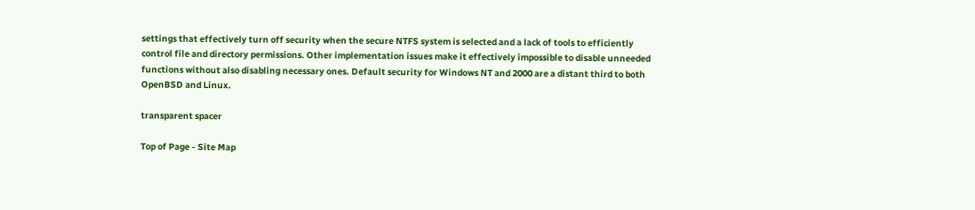settings that effectively turn off security when the secure NTFS system is selected and a lack of tools to efficiently control file and directory permissions. Other implementation issues make it effectively impossible to disable unneeded functions without also disabling necessary ones. Default security for Windows NT and 2000 are a distant third to both OpenBSD and Linux.

transparent spacer

Top of Page - Site Map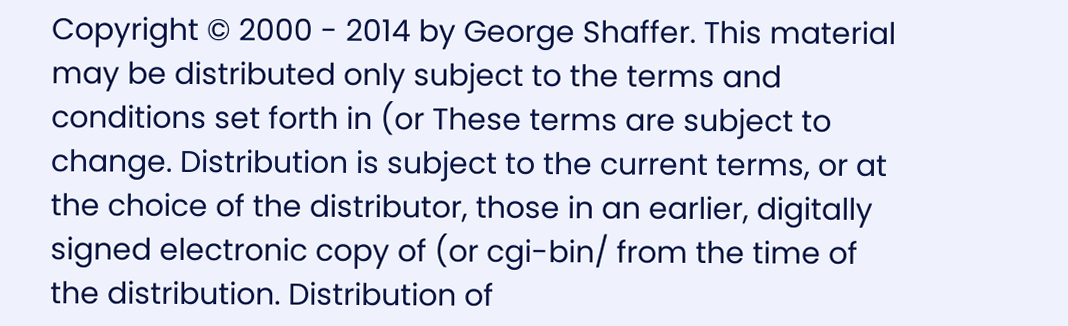Copyright © 2000 - 2014 by George Shaffer. This material may be distributed only subject to the terms and conditions set forth in (or These terms are subject to change. Distribution is subject to the current terms, or at the choice of the distributor, those in an earlier, digitally signed electronic copy of (or cgi-bin/ from the time of the distribution. Distribution of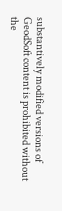substantively modified versions of GeodSoft content is prohibited without the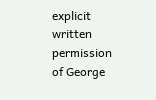explicit written permission of George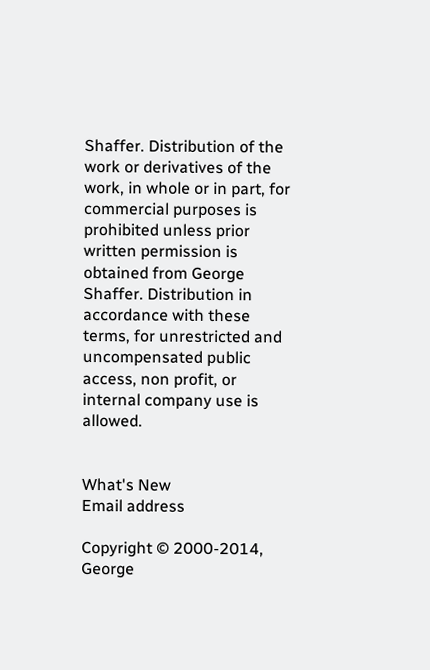Shaffer. Distribution of the work or derivatives of the work, in whole or in part, for commercial purposes is prohibited unless prior written permission is obtained from George Shaffer. Distribution in accordance with these terms, for unrestricted and uncompensated public access, non profit, or internal company use is allowed.


What's New
Email address

Copyright © 2000-2014, George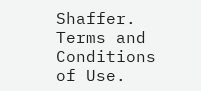Shaffer. Terms and Conditions of Use.